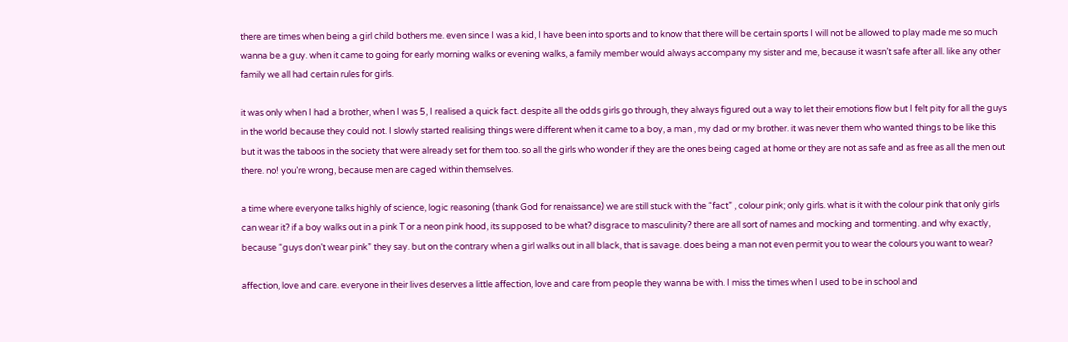there are times when being a girl child bothers me. even since I was a kid, I have been into sports and to know that there will be certain sports I will not be allowed to play made me so much wanna be a guy. when it came to going for early morning walks or evening walks, a family member would always accompany my sister and me, because it wasn’t safe after all. like any other family we all had certain rules for girls.

it was only when I had a brother, when I was 5, I realised a quick fact. despite all the odds girls go through, they always figured out a way to let their emotions flow but I felt pity for all the guys in the world because they could not. I slowly started realising things were different when it came to a boy, a man , my dad or my brother. it was never them who wanted things to be like this but it was the taboos in the society that were already set for them too. so all the girls who wonder if they are the ones being caged at home or they are not as safe and as free as all the men out there. no! you’re wrong, because men are caged within themselves.

a time where everyone talks highly of science, logic reasoning (thank God for renaissance) we are still stuck with the “fact” , colour pink; only girls. what is it with the colour pink that only girls can wear it? if a boy walks out in a pink T or a neon pink hood, its supposed to be what? disgrace to masculinity? there are all sort of names and mocking and tormenting. and why exactly, because “guys don’t wear pink” they say. but on the contrary when a girl walks out in all black, that is savage. does being a man not even permit you to wear the colours you want to wear?

affection, love and care. everyone in their lives deserves a little affection, love and care from people they wanna be with. I miss the times when I used to be in school and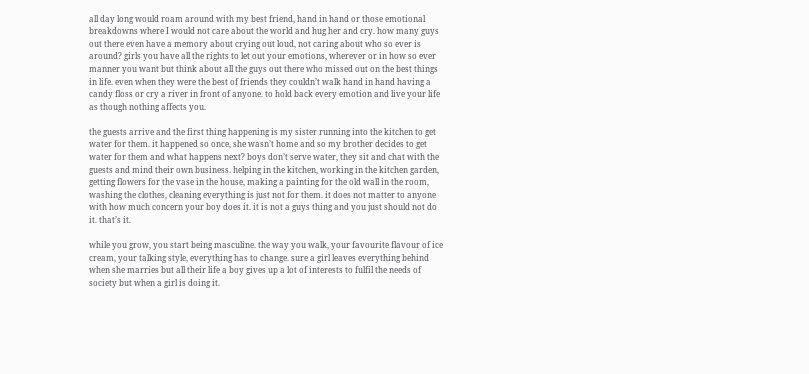all day long would roam around with my best friend, hand in hand or those emotional breakdowns where I would not care about the world and hug her and cry. how many guys out there even have a memory about crying out loud, not caring about who so ever is around? girls you have all the rights to let out your emotions, wherever or in how so ever manner you want but think about all the guys out there who missed out on the best things in life. even when they were the best of friends they couldn’t walk hand in hand having a candy floss or cry a river in front of anyone. to hold back every emotion and live your life as though nothing affects you.

the guests arrive and the first thing happening is my sister running into the kitchen to get water for them. it happened so once, she wasn’t home and so my brother decides to get water for them and what happens next? boys don’t serve water, they sit and chat with the guests and mind their own business. helping in the kitchen, working in the kitchen garden, getting flowers for the vase in the house, making a painting for the old wall in the room, washing the clothes, cleaning everything is just not for them. it does not matter to anyone with how much concern your boy does it. it is not a guys thing and you just should not do it. that’s it.

while you grow, you start being masculine. the way you walk, your favourite flavour of ice cream, your talking style, everything has to change. sure a girl leaves everything behind when she marries but all their life a boy gives up a lot of interests to fulfil the needs of society but when a girl is doing it.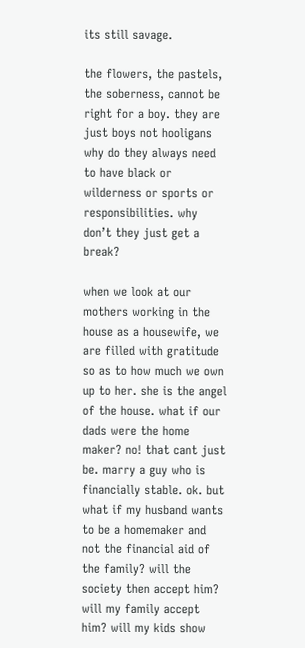its still savage.

the flowers, the pastels, the soberness, cannot be right for a boy. they are just boys not hooligans why do they always need to have black or wilderness or sports or responsibilities. why don’t they just get a break?

when we look at our mothers working in the house as a housewife, we are filled with gratitude so as to how much we own up to her. she is the angel of the house. what if our dads were the home maker? no! that cant just be. marry a guy who is financially stable. ok. but what if my husband wants to be a homemaker and not the financial aid of the family? will the society then accept him? will my family accept him? will my kids show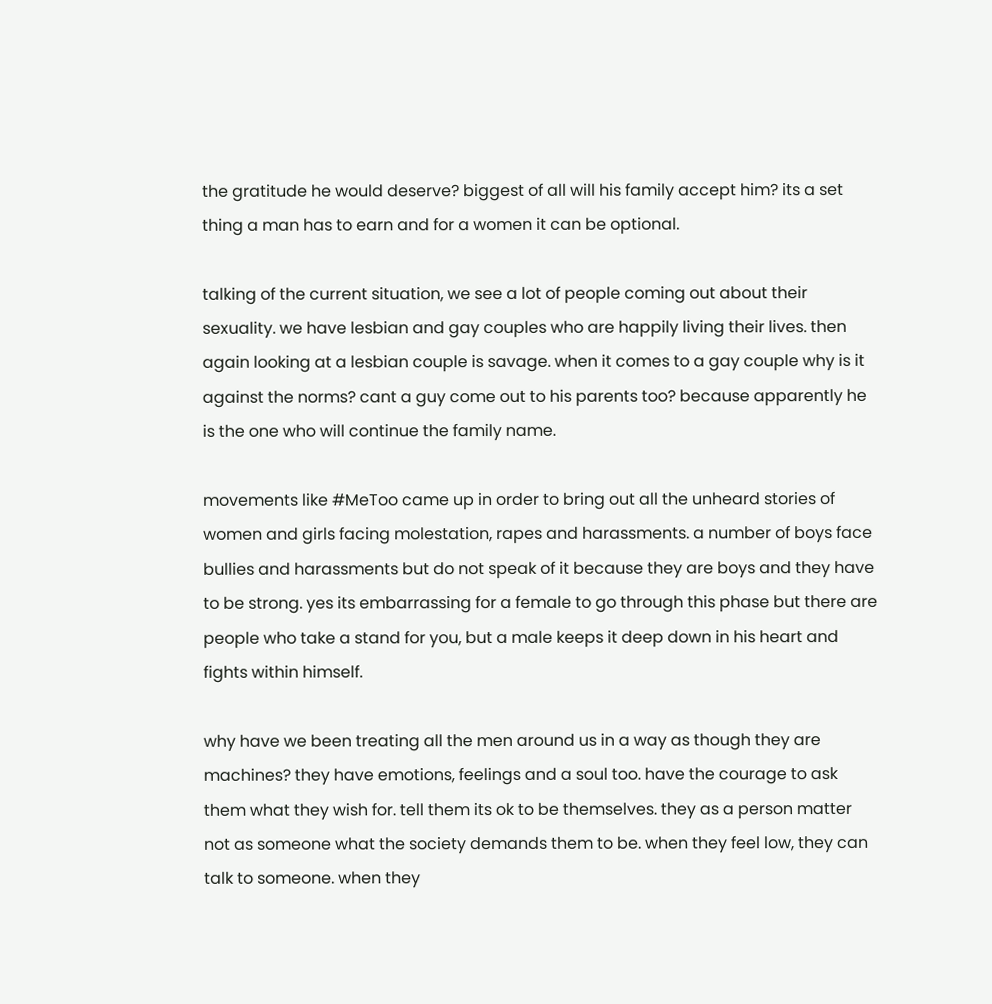the gratitude he would deserve? biggest of all will his family accept him? its a set thing a man has to earn and for a women it can be optional.

talking of the current situation, we see a lot of people coming out about their sexuality. we have lesbian and gay couples who are happily living their lives. then again looking at a lesbian couple is savage. when it comes to a gay couple why is it against the norms? cant a guy come out to his parents too? because apparently he is the one who will continue the family name.

movements like #MeToo came up in order to bring out all the unheard stories of women and girls facing molestation, rapes and harassments. a number of boys face bullies and harassments but do not speak of it because they are boys and they have to be strong. yes its embarrassing for a female to go through this phase but there are people who take a stand for you, but a male keeps it deep down in his heart and fights within himself.

why have we been treating all the men around us in a way as though they are machines? they have emotions, feelings and a soul too. have the courage to ask them what they wish for. tell them its ok to be themselves. they as a person matter not as someone what the society demands them to be. when they feel low, they can talk to someone. when they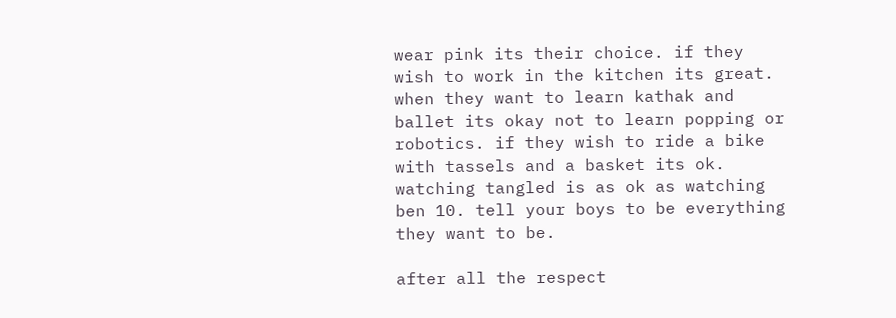wear pink its their choice. if they wish to work in the kitchen its great. when they want to learn kathak and ballet its okay not to learn popping or robotics. if they wish to ride a bike with tassels and a basket its ok. watching tangled is as ok as watching ben 10. tell your boys to be everything they want to be.

after all the respect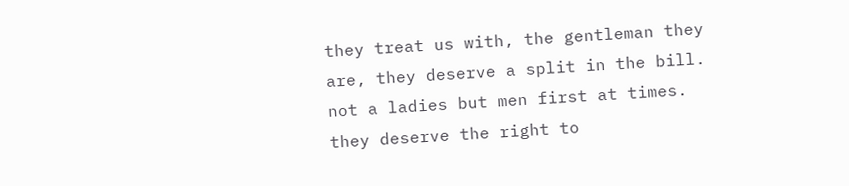they treat us with, the gentleman they are, they deserve a split in the bill. not a ladies but men first at times. they deserve the right to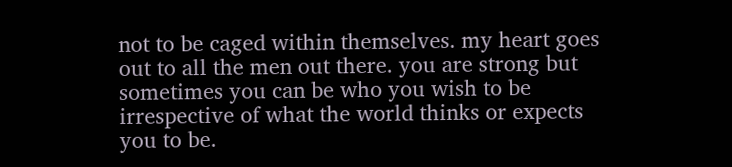not to be caged within themselves. my heart goes out to all the men out there. you are strong but sometimes you can be who you wish to be irrespective of what the world thinks or expects you to be.